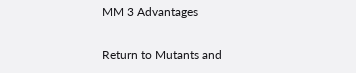MM 3 Advantages

Return to Mutants and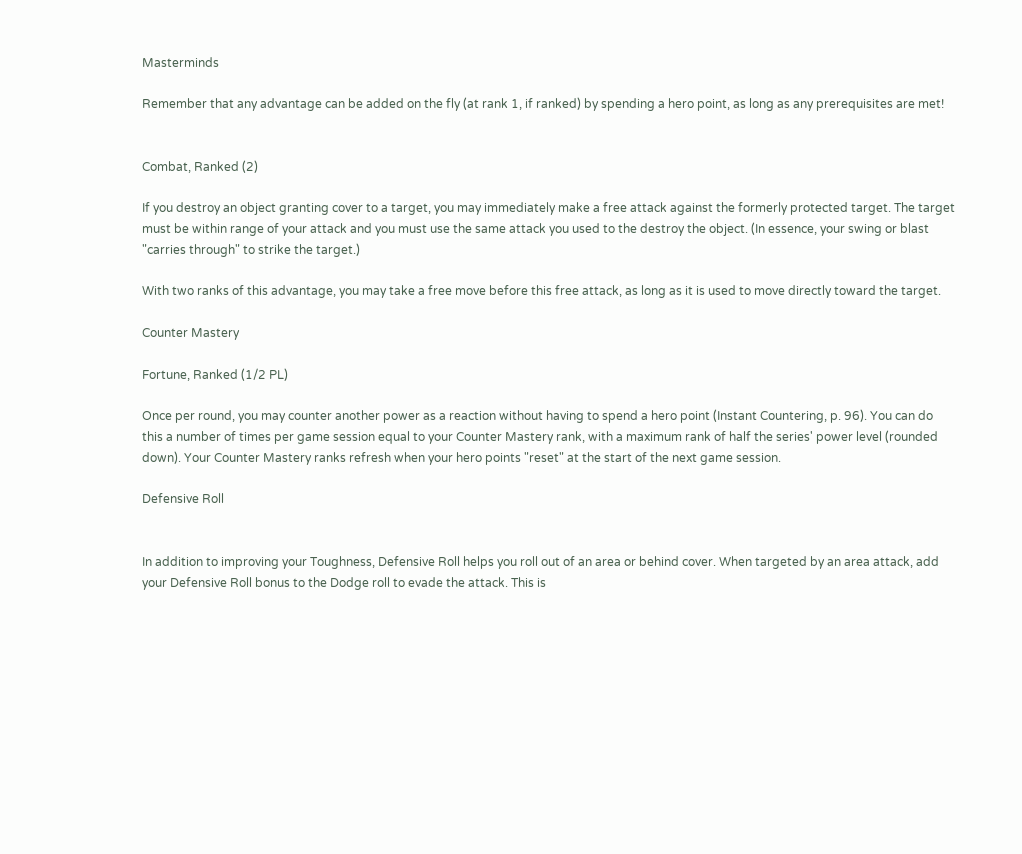Masterminds

Remember that any advantage can be added on the fly (at rank 1, if ranked) by spending a hero point, as long as any prerequisites are met!


Combat, Ranked (2)

If you destroy an object granting cover to a target, you may immediately make a free attack against the formerly protected target. The target must be within range of your attack and you must use the same attack you used to the destroy the object. (In essence, your swing or blast "carries through" to strike the target.)

With two ranks of this advantage, you may take a free move before this free attack, as long as it is used to move directly toward the target.

Counter Mastery

Fortune, Ranked (1/2 PL)

Once per round, you may counter another power as a reaction without having to spend a hero point (Instant Countering, p. 96). You can do this a number of times per game session equal to your Counter Mastery rank, with a maximum rank of half the series' power level (rounded down). Your Counter Mastery ranks refresh when your hero points "reset" at the start of the next game session.

Defensive Roll


In addition to improving your Toughness, Defensive Roll helps you roll out of an area or behind cover. When targeted by an area attack, add your Defensive Roll bonus to the Dodge roll to evade the attack. This is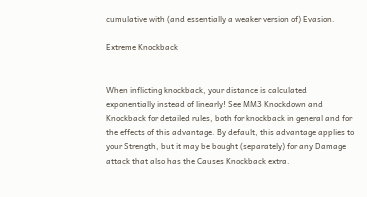cumulative with (and essentially a weaker version of) Evasion.

Extreme Knockback


When inflicting knockback, your distance is calculated exponentially instead of linearly! See MM3 Knockdown and Knockback for detailed rules, both for knockback in general and for the effects of this advantage. By default, this advantage applies to your Strength, but it may be bought (separately) for any Damage attack that also has the Causes Knockback extra.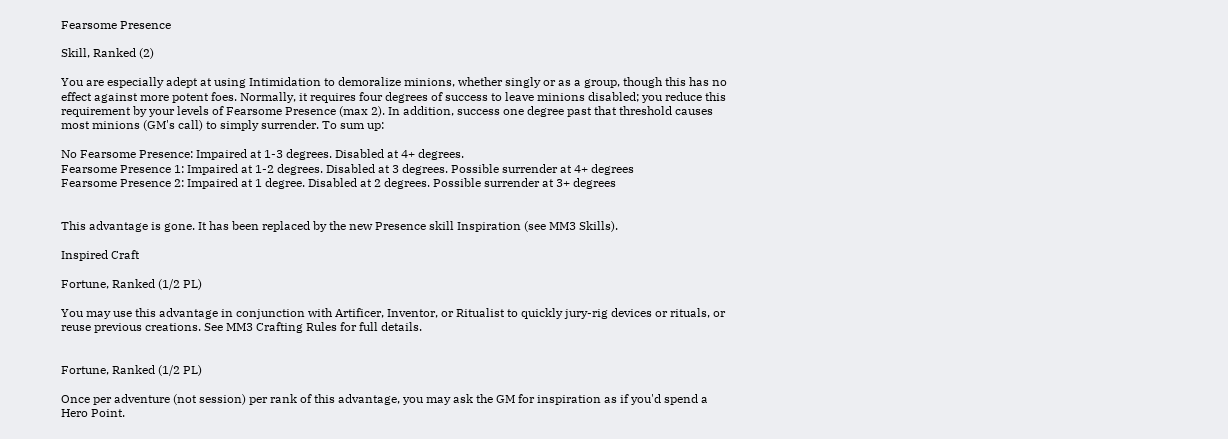Fearsome Presence

Skill, Ranked (2)

You are especially adept at using Intimidation to demoralize minions, whether singly or as a group, though this has no effect against more potent foes. Normally, it requires four degrees of success to leave minions disabled; you reduce this requirement by your levels of Fearsome Presence (max 2). In addition, success one degree past that threshold causes most minions (GM's call) to simply surrender. To sum up:

No Fearsome Presence: Impaired at 1-3 degrees. Disabled at 4+ degrees.
Fearsome Presence 1: Impaired at 1-2 degrees. Disabled at 3 degrees. Possible surrender at 4+ degrees
Fearsome Presence 2: Impaired at 1 degree. Disabled at 2 degrees. Possible surrender at 3+ degrees


This advantage is gone. It has been replaced by the new Presence skill Inspiration (see MM3 Skills).

Inspired Craft

Fortune, Ranked (1/2 PL)

You may use this advantage in conjunction with Artificer, Inventor, or Ritualist to quickly jury-rig devices or rituals, or reuse previous creations. See MM3 Crafting Rules for full details.


Fortune, Ranked (1/2 PL)

Once per adventure (not session) per rank of this advantage, you may ask the GM for inspiration as if you'd spend a Hero Point.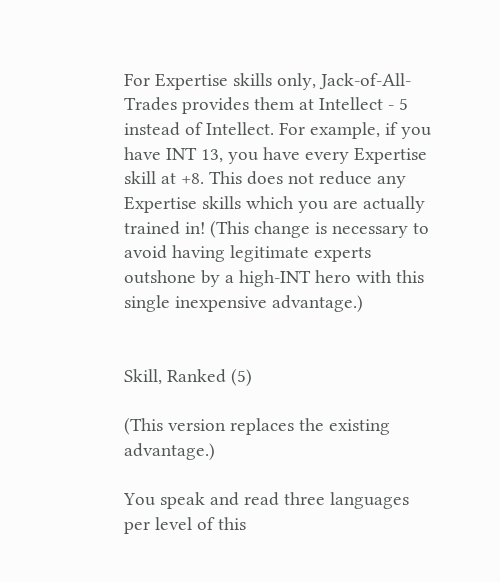For Expertise skills only, Jack-of-All-Trades provides them at Intellect - 5 instead of Intellect. For example, if you have INT 13, you have every Expertise skill at +8. This does not reduce any Expertise skills which you are actually trained in! (This change is necessary to avoid having legitimate experts outshone by a high-INT hero with this single inexpensive advantage.)


Skill, Ranked (5)

(This version replaces the existing advantage.)

You speak and read three languages per level of this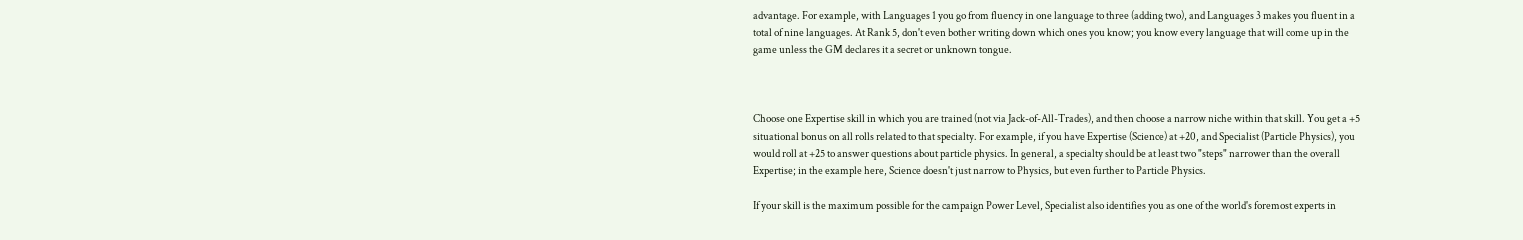advantage. For example, with Languages 1 you go from fluency in one language to three (adding two), and Languages 3 makes you fluent in a total of nine languages. At Rank 5, don't even bother writing down which ones you know; you know every language that will come up in the game unless the GM declares it a secret or unknown tongue.



Choose one Expertise skill in which you are trained (not via Jack-of-All-Trades), and then choose a narrow niche within that skill. You get a +5 situational bonus on all rolls related to that specialty. For example, if you have Expertise (Science) at +20, and Specialist (Particle Physics), you would roll at +25 to answer questions about particle physics. In general, a specialty should be at least two "steps" narrower than the overall Expertise; in the example here, Science doesn't just narrow to Physics, but even further to Particle Physics.

If your skill is the maximum possible for the campaign Power Level, Specialist also identifies you as one of the world's foremost experts in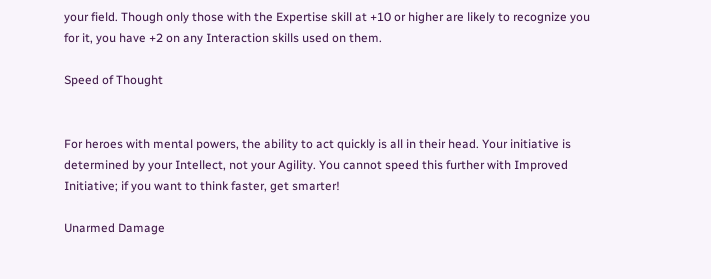your field. Though only those with the Expertise skill at +10 or higher are likely to recognize you for it, you have +2 on any Interaction skills used on them.

Speed of Thought


For heroes with mental powers, the ability to act quickly is all in their head. Your initiative is determined by your Intellect, not your Agility. You cannot speed this further with Improved Initiative; if you want to think faster, get smarter!

Unarmed Damage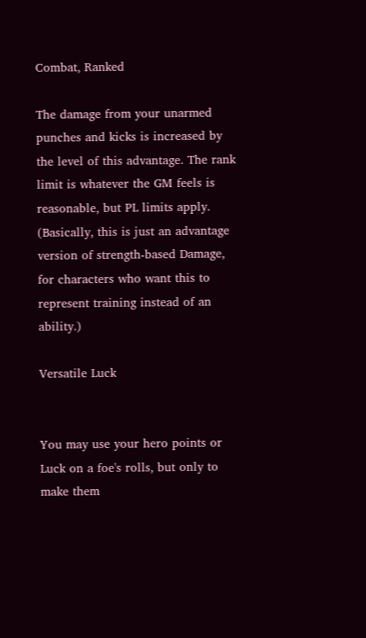Combat, Ranked

The damage from your unarmed punches and kicks is increased by the level of this advantage. The rank limit is whatever the GM feels is reasonable, but PL limits apply. (Basically, this is just an advantage version of strength-based Damage, for characters who want this to represent training instead of an ability.)

Versatile Luck


You may use your hero points or Luck on a foe's rolls, but only to make them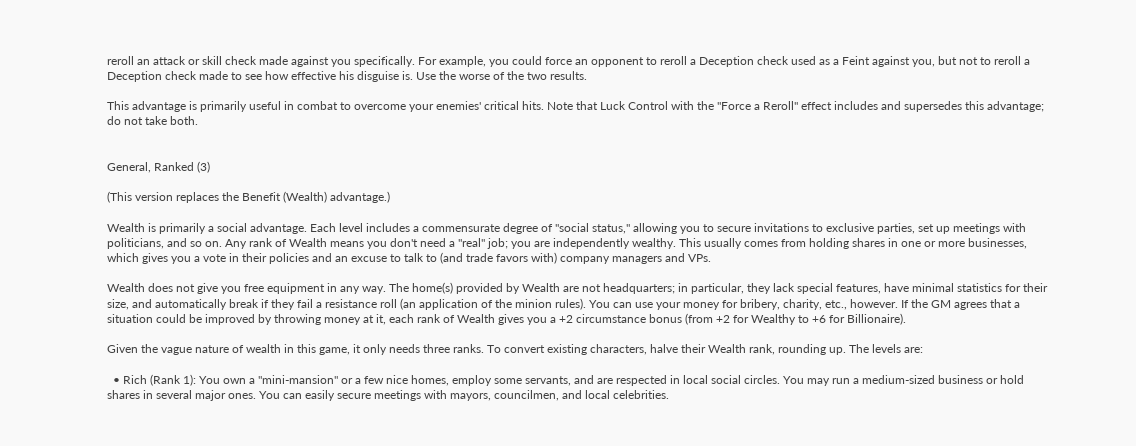reroll an attack or skill check made against you specifically. For example, you could force an opponent to reroll a Deception check used as a Feint against you, but not to reroll a Deception check made to see how effective his disguise is. Use the worse of the two results.

This advantage is primarily useful in combat to overcome your enemies' critical hits. Note that Luck Control with the "Force a Reroll" effect includes and supersedes this advantage; do not take both.


General, Ranked (3)

(This version replaces the Benefit (Wealth) advantage.)

Wealth is primarily a social advantage. Each level includes a commensurate degree of "social status," allowing you to secure invitations to exclusive parties, set up meetings with politicians, and so on. Any rank of Wealth means you don't need a "real" job; you are independently wealthy. This usually comes from holding shares in one or more businesses, which gives you a vote in their policies and an excuse to talk to (and trade favors with) company managers and VPs.

Wealth does not give you free equipment in any way. The home(s) provided by Wealth are not headquarters; in particular, they lack special features, have minimal statistics for their size, and automatically break if they fail a resistance roll (an application of the minion rules). You can use your money for bribery, charity, etc., however. If the GM agrees that a situation could be improved by throwing money at it, each rank of Wealth gives you a +2 circumstance bonus (from +2 for Wealthy to +6 for Billionaire).

Given the vague nature of wealth in this game, it only needs three ranks. To convert existing characters, halve their Wealth rank, rounding up. The levels are:

  • Rich (Rank 1): You own a "mini-mansion" or a few nice homes, employ some servants, and are respected in local social circles. You may run a medium-sized business or hold shares in several major ones. You can easily secure meetings with mayors, councilmen, and local celebrities.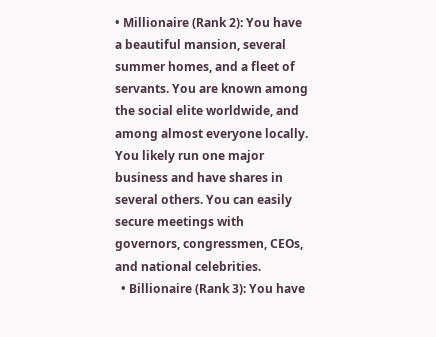• Millionaire (Rank 2): You have a beautiful mansion, several summer homes, and a fleet of servants. You are known among the social elite worldwide, and among almost everyone locally. You likely run one major business and have shares in several others. You can easily secure meetings with governors, congressmen, CEOs, and national celebrities.
  • Billionaire (Rank 3): You have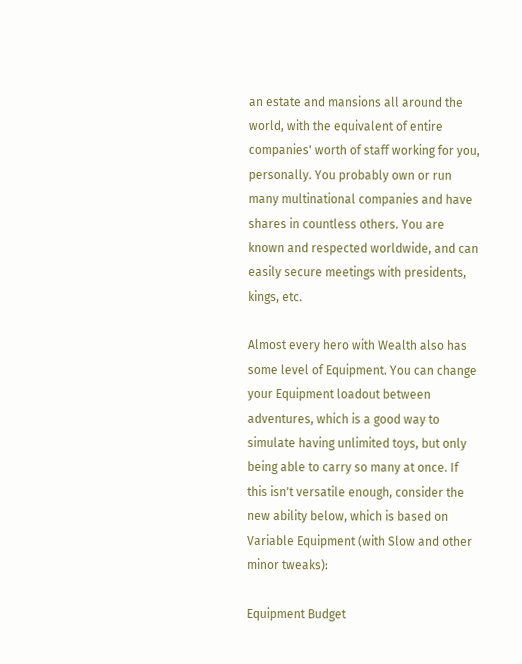an estate and mansions all around the world, with the equivalent of entire companies' worth of staff working for you, personally. You probably own or run many multinational companies and have shares in countless others. You are known and respected worldwide, and can easily secure meetings with presidents, kings, etc.

Almost every hero with Wealth also has some level of Equipment. You can change your Equipment loadout between adventures, which is a good way to simulate having unlimited toys, but only being able to carry so many at once. If this isn't versatile enough, consider the new ability below, which is based on Variable Equipment (with Slow and other minor tweaks):

Equipment Budget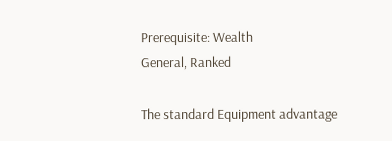Prerequisite: Wealth
General, Ranked

The standard Equipment advantage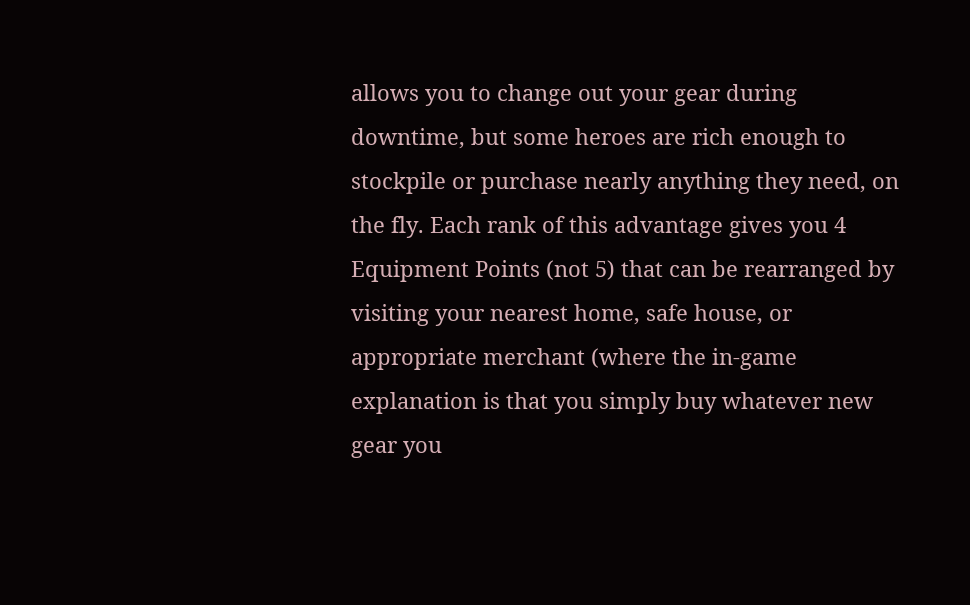allows you to change out your gear during downtime, but some heroes are rich enough to stockpile or purchase nearly anything they need, on the fly. Each rank of this advantage gives you 4 Equipment Points (not 5) that can be rearranged by visiting your nearest home, safe house, or appropriate merchant (where the in-game explanation is that you simply buy whatever new gear you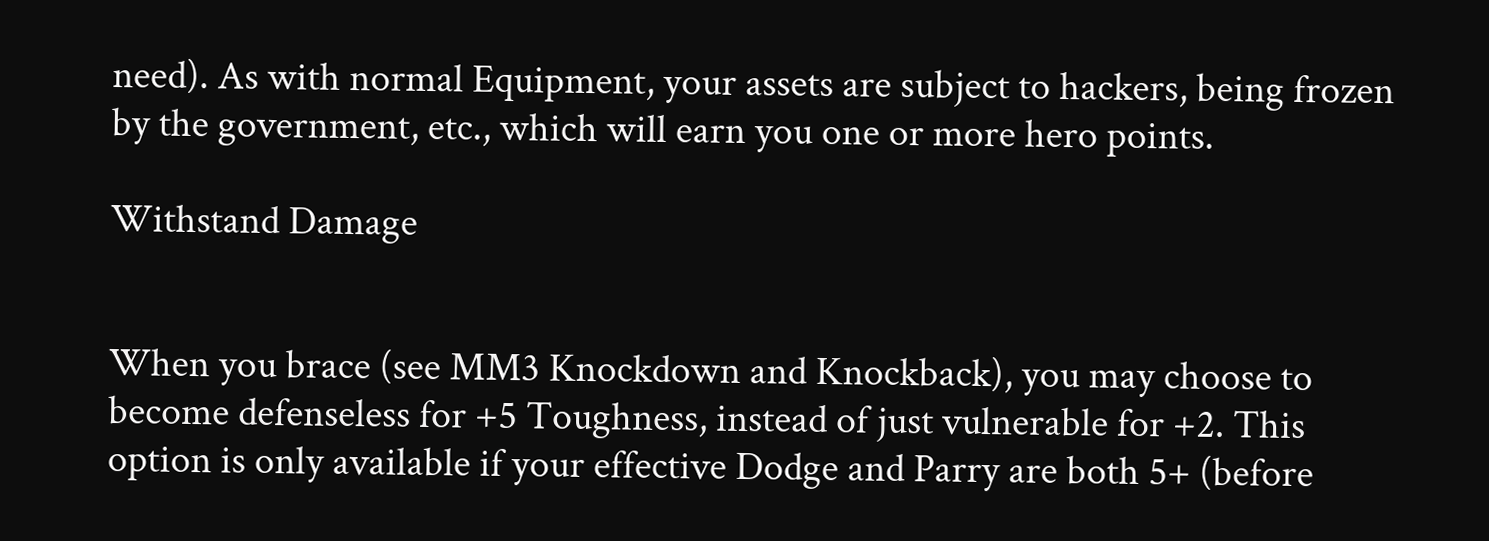need). As with normal Equipment, your assets are subject to hackers, being frozen by the government, etc., which will earn you one or more hero points.

Withstand Damage


When you brace (see MM3 Knockdown and Knockback), you may choose to become defenseless for +5 Toughness, instead of just vulnerable for +2. This option is only available if your effective Dodge and Parry are both 5+ (before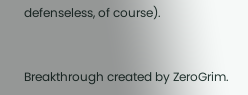defenseless, of course).


Breakthrough created by ZeroGrim.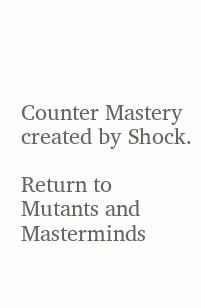Counter Mastery created by Shock.

Return to Mutants and Masterminds